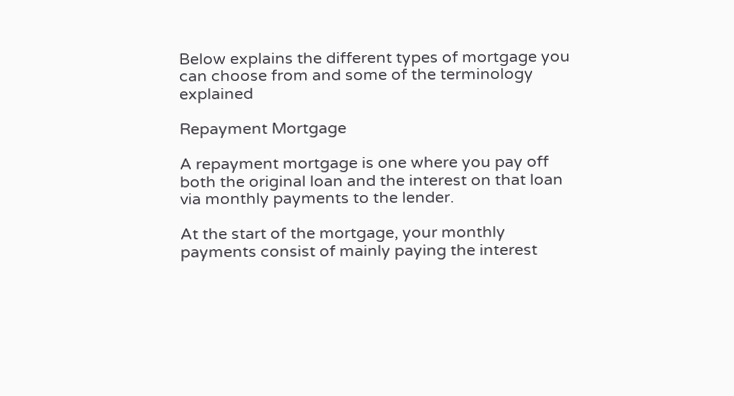Below explains the different types of mortgage you can choose from and some of the terminology explained

Repayment Mortgage

A repayment mortgage is one where you pay off both the original loan and the interest on that loan via monthly payments to the lender.

At the start of the mortgage, your monthly payments consist of mainly paying the interest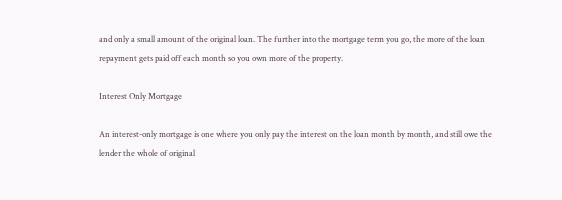and only a small amount of the original loan. The further into the mortgage term you go, the more of the loan repayment gets paid off each month so you own more of the property.

Interest Only Mortgage

An interest-only mortgage is one where you only pay the interest on the loan month by month, and still owe the lender the whole of original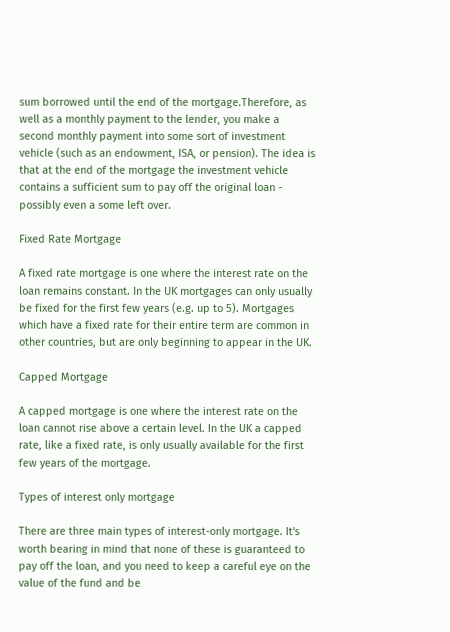sum borrowed until the end of the mortgage.Therefore, as well as a monthly payment to the lender, you make a second monthly payment into some sort of investment vehicle (such as an endowment, ISA, or pension). The idea is that at the end of the mortgage the investment vehicle contains a sufficient sum to pay off the original loan - possibly even a some left over.

Fixed Rate Mortgage

A fixed rate mortgage is one where the interest rate on the loan remains constant. In the UK mortgages can only usually be fixed for the first few years (e.g. up to 5). Mortgages which have a fixed rate for their entire term are common in other countries, but are only beginning to appear in the UK.

Capped Mortgage

A capped mortgage is one where the interest rate on the loan cannot rise above a certain level. In the UK a capped rate, like a fixed rate, is only usually available for the first few years of the mortgage.

Types of interest only mortgage

There are three main types of interest-only mortgage. It's worth bearing in mind that none of these is guaranteed to pay off the loan, and you need to keep a careful eye on the value of the fund and be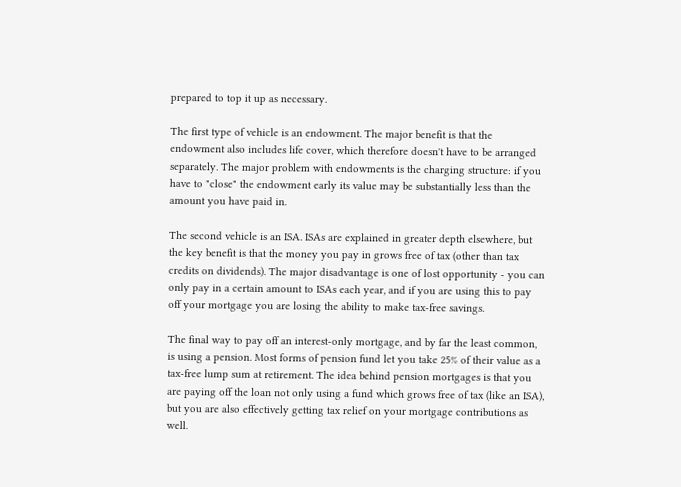prepared to top it up as necessary.

The first type of vehicle is an endowment. The major benefit is that the endowment also includes life cover, which therefore doesn't have to be arranged separately. The major problem with endowments is the charging structure: if you have to "close" the endowment early its value may be substantially less than the amount you have paid in.

The second vehicle is an ISA. ISAs are explained in greater depth elsewhere, but the key benefit is that the money you pay in grows free of tax (other than tax credits on dividends). The major disadvantage is one of lost opportunity - you can only pay in a certain amount to ISAs each year, and if you are using this to pay off your mortgage you are losing the ability to make tax-free savings.

The final way to pay off an interest-only mortgage, and by far the least common, is using a pension. Most forms of pension fund let you take 25% of their value as a tax-free lump sum at retirement. The idea behind pension mortgages is that you are paying off the loan not only using a fund which grows free of tax (like an ISA), but you are also effectively getting tax relief on your mortgage contributions as well.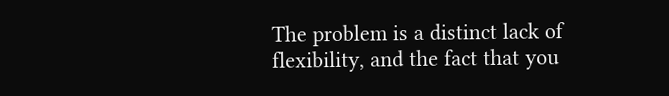The problem is a distinct lack of flexibility, and the fact that you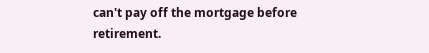can't pay off the mortgage before retirement.